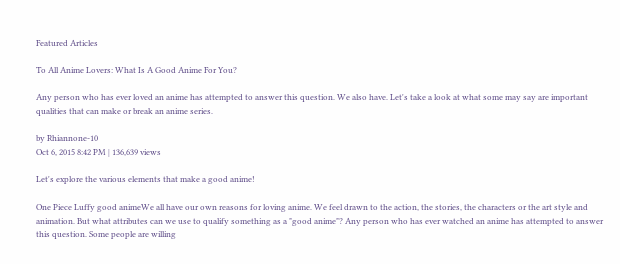Featured Articles

To All Anime Lovers: What Is A Good Anime For You?

Any person who has ever loved an anime has attempted to answer this question. We also have. Let's take a look at what some may say are important qualities that can make or break an anime series.

by Rhiannone-10
Oct 6, 2015 8:42 PM | 136,639 views

Let's explore the various elements that make a good anime!

One Piece Luffy good animeWe all have our own reasons for loving anime. We feel drawn to the action, the stories, the characters or the art style and animation. But what attributes can we use to qualify something as a "good anime"? Any person who has ever watched an anime has attempted to answer this question. Some people are willing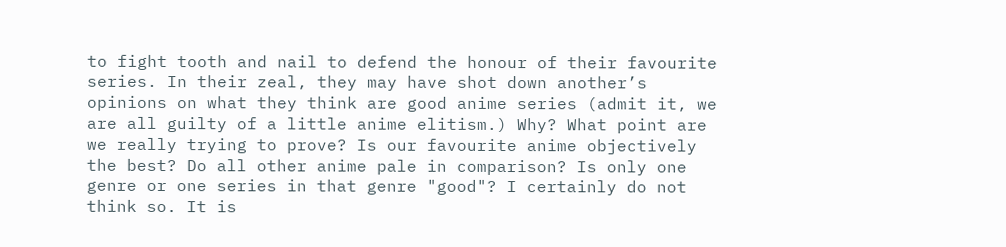to fight tooth and nail to defend the honour of their favourite series. In their zeal, they may have shot down another’s opinions on what they think are good anime series (admit it, we are all guilty of a little anime elitism.) Why? What point are we really trying to prove? Is our favourite anime objectively the best? Do all other anime pale in comparison? Is only one genre or one series in that genre "good"? I certainly do not think so. It is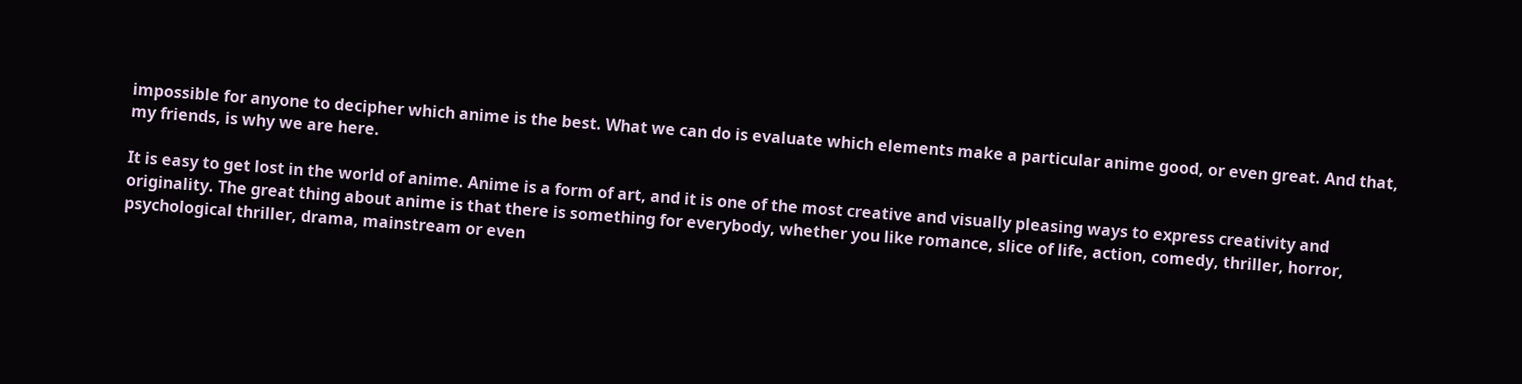impossible for anyone to decipher which anime is the best. What we can do is evaluate which elements make a particular anime good, or even great. And that, my friends, is why we are here.

It is easy to get lost in the world of anime. Anime is a form of art, and it is one of the most creative and visually pleasing ways to express creativity and originality. The great thing about anime is that there is something for everybody, whether you like romance, slice of life, action, comedy, thriller, horror, psychological thriller, drama, mainstream or even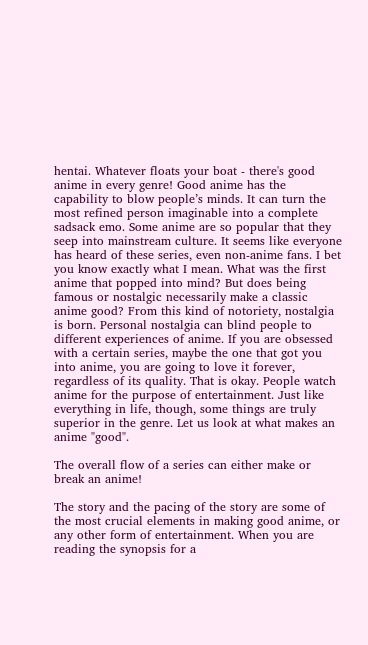hentai. Whatever floats your boat - there's good anime in every genre! Good anime has the capability to blow people’s minds. It can turn the most refined person imaginable into a complete sadsack emo. Some anime are so popular that they seep into mainstream culture. It seems like everyone has heard of these series, even non-anime fans. I bet you know exactly what I mean. What was the first anime that popped into mind? But does being famous or nostalgic necessarily make a classic anime good? From this kind of notoriety, nostalgia is born. Personal nostalgia can blind people to different experiences of anime. If you are obsessed with a certain series, maybe the one that got you into anime, you are going to love it forever, regardless of its quality. That is okay. People watch anime for the purpose of entertainment. Just like everything in life, though, some things are truly superior in the genre. Let us look at what makes an anime "good".

The overall flow of a series can either make or break an anime!

The story and the pacing of the story are some of the most crucial elements in making good anime, or any other form of entertainment. When you are reading the synopsis for a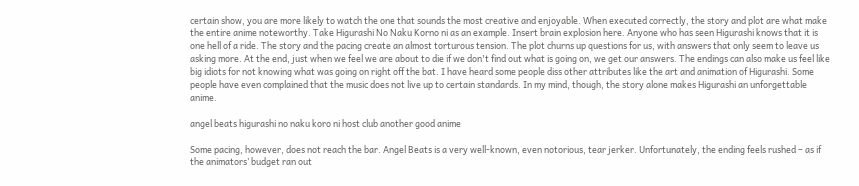certain show, you are more likely to watch the one that sounds the most creative and enjoyable. When executed correctly, the story and plot are what make the entire anime noteworthy. Take Higurashi No Naku Korno ni as an example. Insert brain explosion here. Anyone who has seen Higurashi knows that it is one hell of a ride. The story and the pacing create an almost torturous tension. The plot churns up questions for us, with answers that only seem to leave us asking more. At the end, just when we feel we are about to die if we don't find out what is going on, we get our answers. The endings can also make us feel like big idiots for not knowing what was going on right off the bat. I have heard some people diss other attributes like the art and animation of Higurashi. Some people have even complained that the music does not live up to certain standards. In my mind, though, the story alone makes Higurashi an unforgettable anime.

angel beats higurashi no naku koro ni host club another good anime

Some pacing, however, does not reach the bar. Angel Beats is a very well-known, even notorious, tear jerker. Unfortunately, the ending feels rushed – as if the animators’ budget ran out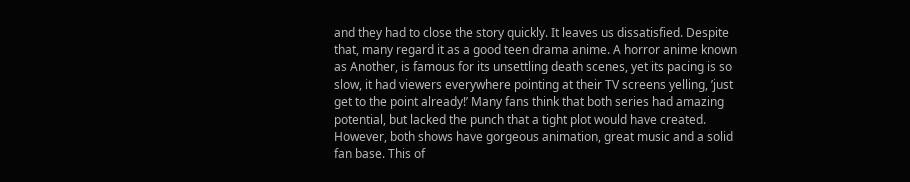and they had to close the story quickly. It leaves us dissatisfied. Despite that, many regard it as a good teen drama anime. A horror anime known as Another, is famous for its unsettling death scenes, yet its pacing is so slow, it had viewers everywhere pointing at their TV screens yelling, ’just get to the point already!’ Many fans think that both series had amazing potential, but lacked the punch that a tight plot would have created. However, both shows have gorgeous animation, great music and a solid fan base. This of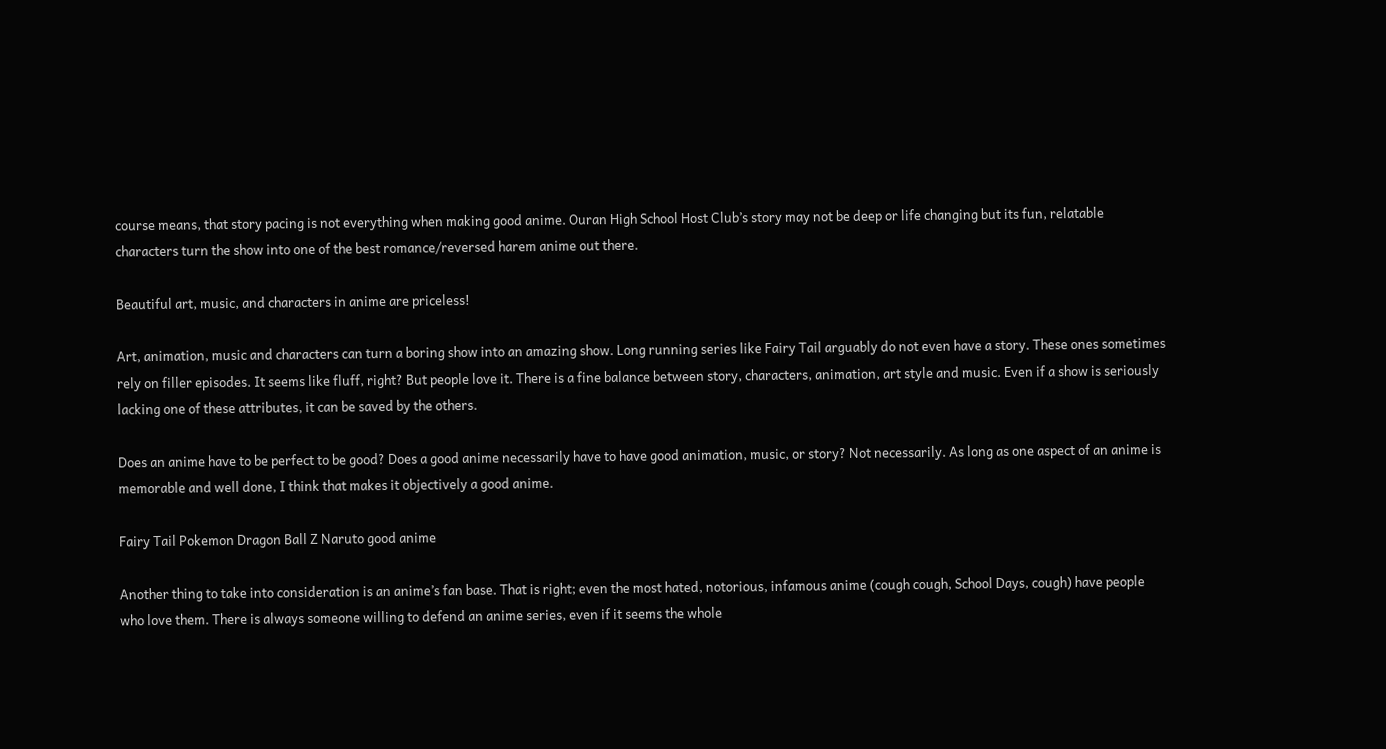course means, that story pacing is not everything when making good anime. Ouran High School Host Club’s story may not be deep or life changing but its fun, relatable characters turn the show into one of the best romance/reversed harem anime out there.

Beautiful art, music, and characters in anime are priceless!

Art, animation, music and characters can turn a boring show into an amazing show. Long running series like Fairy Tail arguably do not even have a story. These ones sometimes rely on filler episodes. It seems like fluff, right? But people love it. There is a fine balance between story, characters, animation, art style and music. Even if a show is seriously lacking one of these attributes, it can be saved by the others.

Does an anime have to be perfect to be good? Does a good anime necessarily have to have good animation, music, or story? Not necessarily. As long as one aspect of an anime is memorable and well done, I think that makes it objectively a good anime.

Fairy Tail Pokemon Dragon Ball Z Naruto good anime

Another thing to take into consideration is an anime’s fan base. That is right; even the most hated, notorious, infamous anime (cough cough, School Days, cough) have people who love them. There is always someone willing to defend an anime series, even if it seems the whole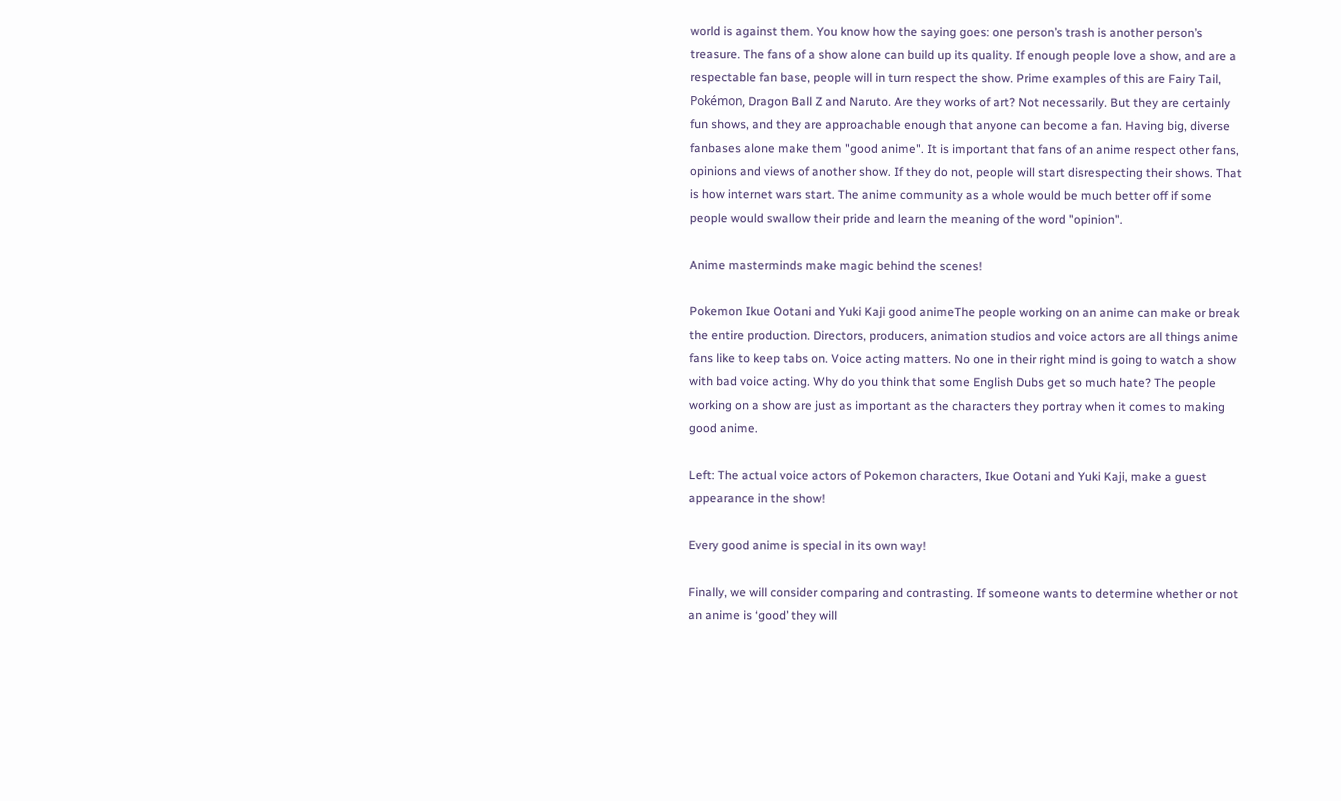world is against them. You know how the saying goes: one person’s trash is another person’s treasure. The fans of a show alone can build up its quality. If enough people love a show, and are a respectable fan base, people will in turn respect the show. Prime examples of this are Fairy Tail, Pokémon, Dragon Ball Z and Naruto. Are they works of art? Not necessarily. But they are certainly fun shows, and they are approachable enough that anyone can become a fan. Having big, diverse fanbases alone make them "good anime". It is important that fans of an anime respect other fans, opinions and views of another show. If they do not, people will start disrespecting their shows. That is how internet wars start. The anime community as a whole would be much better off if some people would swallow their pride and learn the meaning of the word "opinion".

Anime masterminds make magic behind the scenes!

Pokemon Ikue Ootani and Yuki Kaji good animeThe people working on an anime can make or break the entire production. Directors, producers, animation studios and voice actors are all things anime fans like to keep tabs on. Voice acting matters. No one in their right mind is going to watch a show with bad voice acting. Why do you think that some English Dubs get so much hate? The people working on a show are just as important as the characters they portray when it comes to making good anime.

Left: The actual voice actors of Pokemon characters, Ikue Ootani and Yuki Kaji, make a guest appearance in the show!

Every good anime is special in its own way!

Finally, we will consider comparing and contrasting. If someone wants to determine whether or not an anime is ‘good’ they will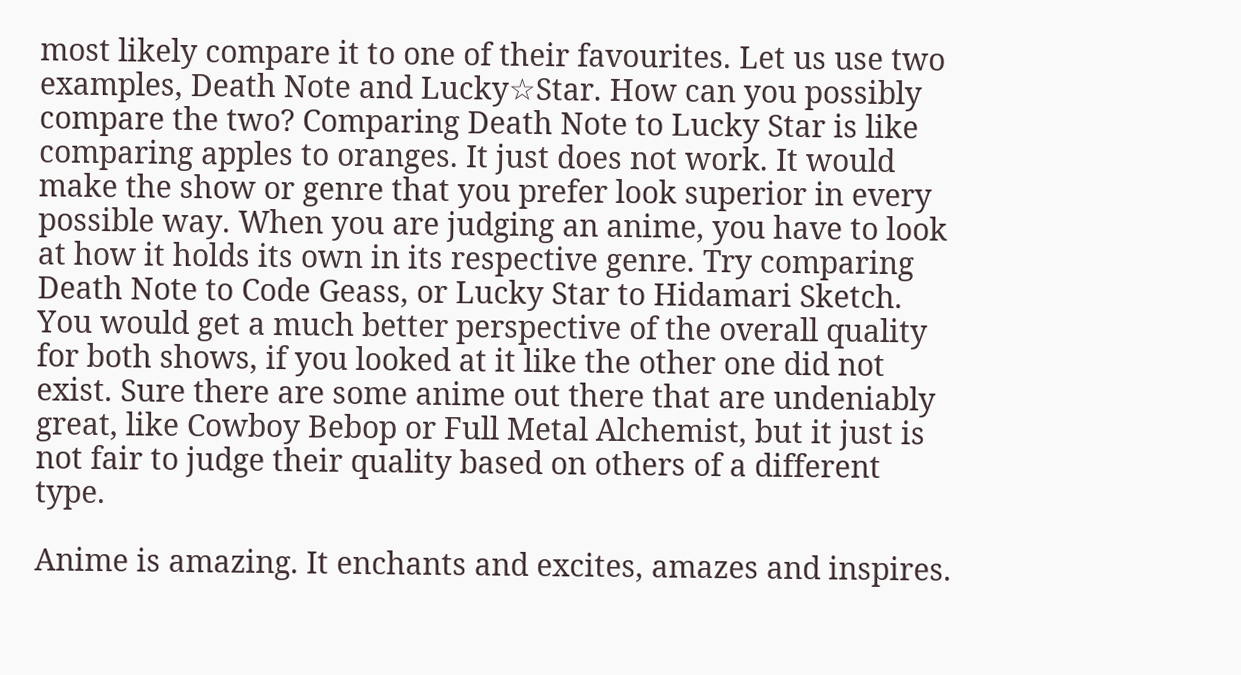most likely compare it to one of their favourites. Let us use two examples, Death Note and Lucky☆Star. How can you possibly compare the two? Comparing Death Note to Lucky Star is like comparing apples to oranges. It just does not work. It would make the show or genre that you prefer look superior in every possible way. When you are judging an anime, you have to look at how it holds its own in its respective genre. Try comparing Death Note to Code Geass, or Lucky Star to Hidamari Sketch. You would get a much better perspective of the overall quality for both shows, if you looked at it like the other one did not exist. Sure there are some anime out there that are undeniably great, like Cowboy Bebop or Full Metal Alchemist, but it just is not fair to judge their quality based on others of a different type.

Anime is amazing. It enchants and excites, amazes and inspires.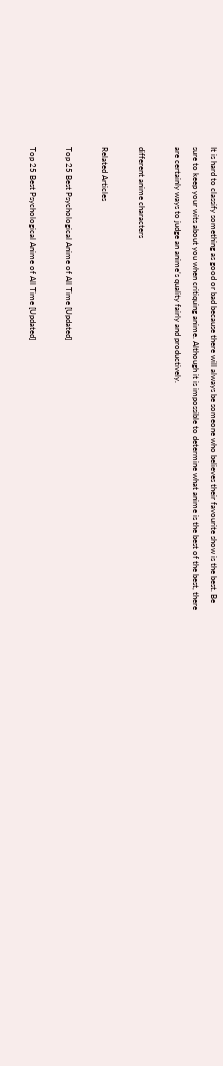It is hard to classify something as good or bad because there will always be someone who believes their favourite show is the best. Be sure to keep your wits about you when critiquing anime. Although it is impossible to determine what anime is the best of the best, there are certainly ways to judge an anime’s quality fairly and productively.

different anime characters

Related Articles

Top 25 Best Psychological Anime of All Time [Updated]

Top 25 Best Psychological Anime of All Time [Updated]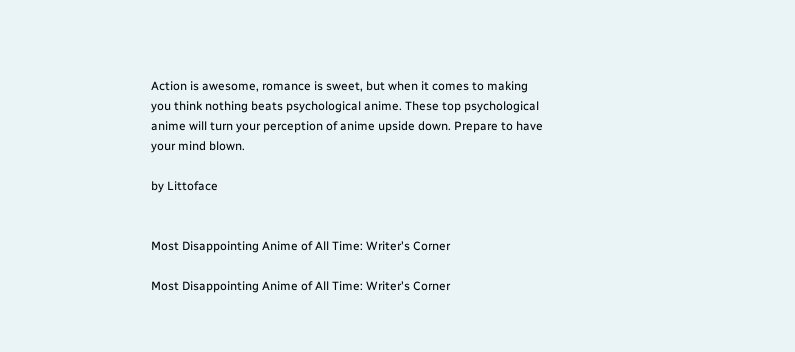Action is awesome, romance is sweet, but when it comes to making you think nothing beats psychological anime. These top psychological anime will turn your perception of anime upside down. Prepare to have your mind blown.

by Littoface


Most Disappointing Anime of All Time: Writer's Corner

Most Disappointing Anime of All Time: Writer's Corner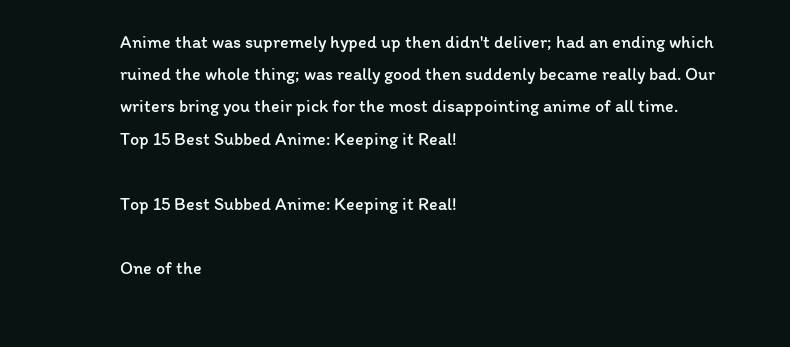Anime that was supremely hyped up then didn't deliver; had an ending which ruined the whole thing; was really good then suddenly became really bad. Our writers bring you their pick for the most disappointing anime of all time.
Top 15 Best Subbed Anime: Keeping it Real!

Top 15 Best Subbed Anime: Keeping it Real!

One of the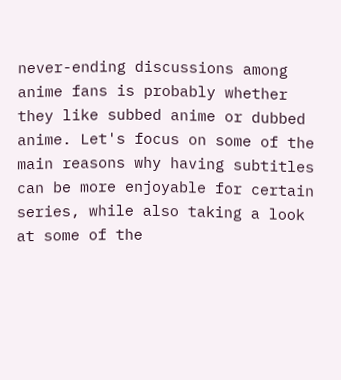never-ending discussions among anime fans is probably whether they like subbed anime or dubbed anime. Let's focus on some of the main reasons why having subtitles can be more enjoyable for certain series, while also taking a look at some of the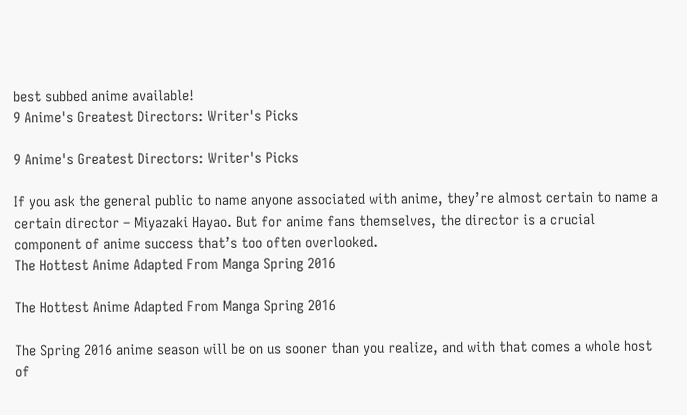best subbed anime available!
9 Anime's Greatest Directors: Writer's Picks

9 Anime's Greatest Directors: Writer's Picks

If you ask the general public to name anyone associated with anime, they’re almost certain to name a certain director – Miyazaki Hayao. But for anime fans themselves, the director is a crucial component of anime success that’s too often overlooked.
The Hottest Anime Adapted From Manga Spring 2016

The Hottest Anime Adapted From Manga Spring 2016

The Spring 2016 anime season will be on us sooner than you realize, and with that comes a whole host of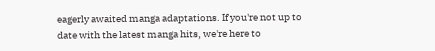eagerly awaited manga adaptations. If you're not up to date with the latest manga hits, we're here to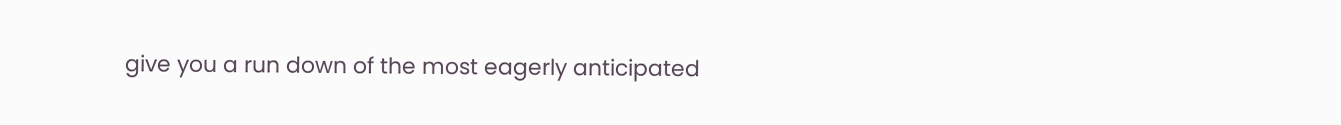give you a run down of the most eagerly anticipated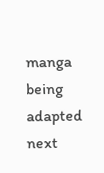manga being adapted next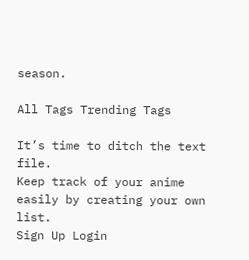season.

All Tags Trending Tags

It’s time to ditch the text file.
Keep track of your anime easily by creating your own list.
Sign Up Login